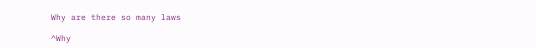Why are there so many laws

^Why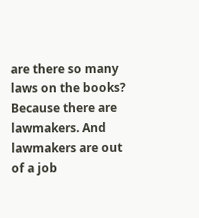are there so many laws on the books? Because there are lawmakers. And lawmakers are out of a job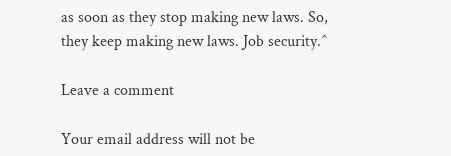as soon as they stop making new laws. So, they keep making new laws. Job security.^

Leave a comment

Your email address will not be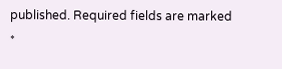published. Required fields are marked *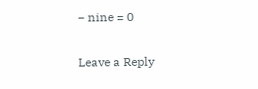− nine = 0

Leave a Reply